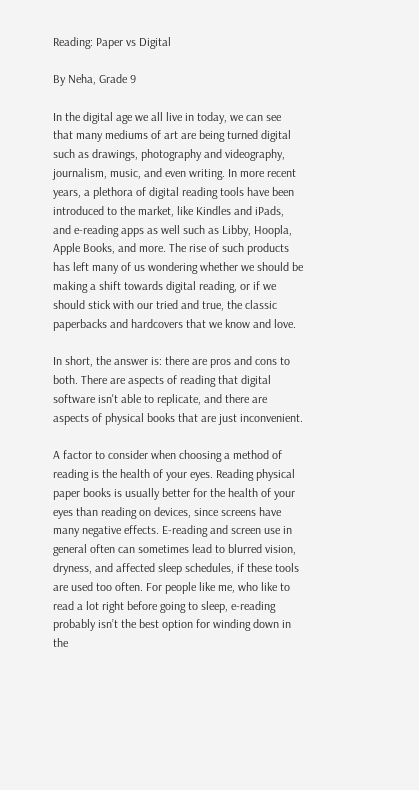Reading: Paper vs Digital

By Neha, Grade 9

In the digital age we all live in today, we can see that many mediums of art are being turned digital such as drawings, photography and videography, journalism, music, and even writing. In more recent years, a plethora of digital reading tools have been introduced to the market, like Kindles and iPads, and e-reading apps as well such as Libby, Hoopla, Apple Books, and more. The rise of such products has left many of us wondering whether we should be making a shift towards digital reading, or if we should stick with our tried and true, the classic paperbacks and hardcovers that we know and love.

In short, the answer is: there are pros and cons to both. There are aspects of reading that digital software isn't able to replicate, and there are aspects of physical books that are just inconvenient.

A factor to consider when choosing a method of reading is the health of your eyes. Reading physical paper books is usually better for the health of your eyes than reading on devices, since screens have many negative effects. E-reading and screen use in general often can sometimes lead to blurred vision, dryness, and affected sleep schedules, if these tools are used too often. For people like me, who like to read a lot right before going to sleep, e-reading probably isn’t the best option for winding down in the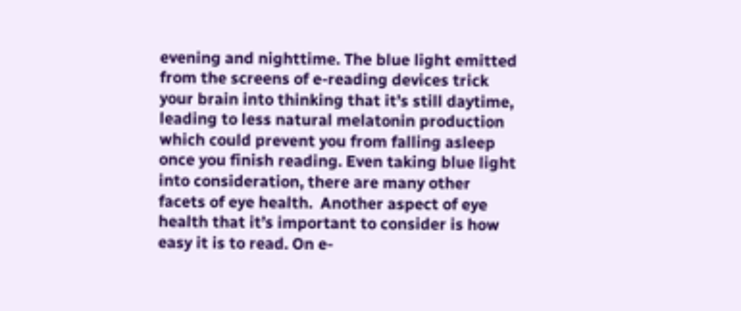evening and nighttime. The blue light emitted from the screens of e-reading devices trick your brain into thinking that it’s still daytime, leading to less natural melatonin production which could prevent you from falling asleep once you finish reading. Even taking blue light into consideration, there are many other facets of eye health.  Another aspect of eye health that it’s important to consider is how easy it is to read. On e-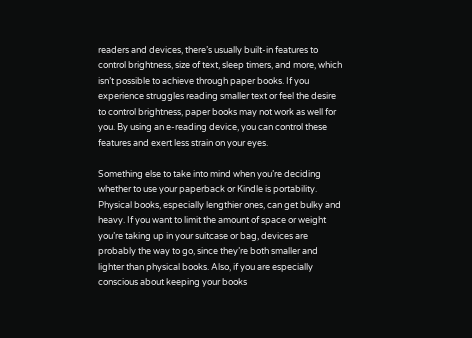readers and devices, there’s usually built-in features to control brightness, size of text, sleep timers, and more, which isn’t possible to achieve through paper books. If you experience struggles reading smaller text or feel the desire to control brightness, paper books may not work as well for you. By using an e-reading device, you can control these features and exert less strain on your eyes.

Something else to take into mind when you’re deciding whether to use your paperback or Kindle is portability. Physical books, especially lengthier ones, can get bulky and heavy. If you want to limit the amount of space or weight you’re taking up in your suitcase or bag, devices are probably the way to go, since they’re both smaller and lighter than physical books. Also, if you are especially conscious about keeping your books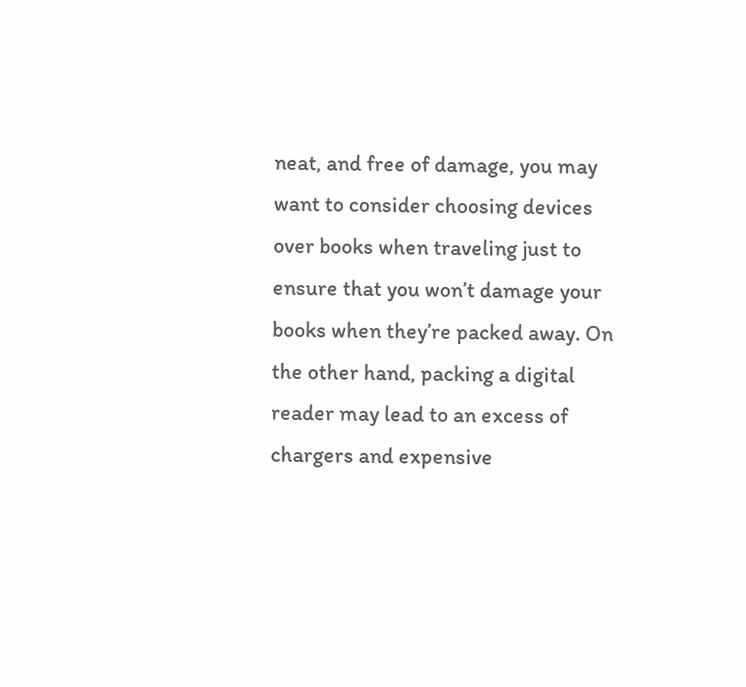neat, and free of damage, you may want to consider choosing devices over books when traveling just to ensure that you won’t damage your books when they’re packed away. On the other hand, packing a digital reader may lead to an excess of chargers and expensive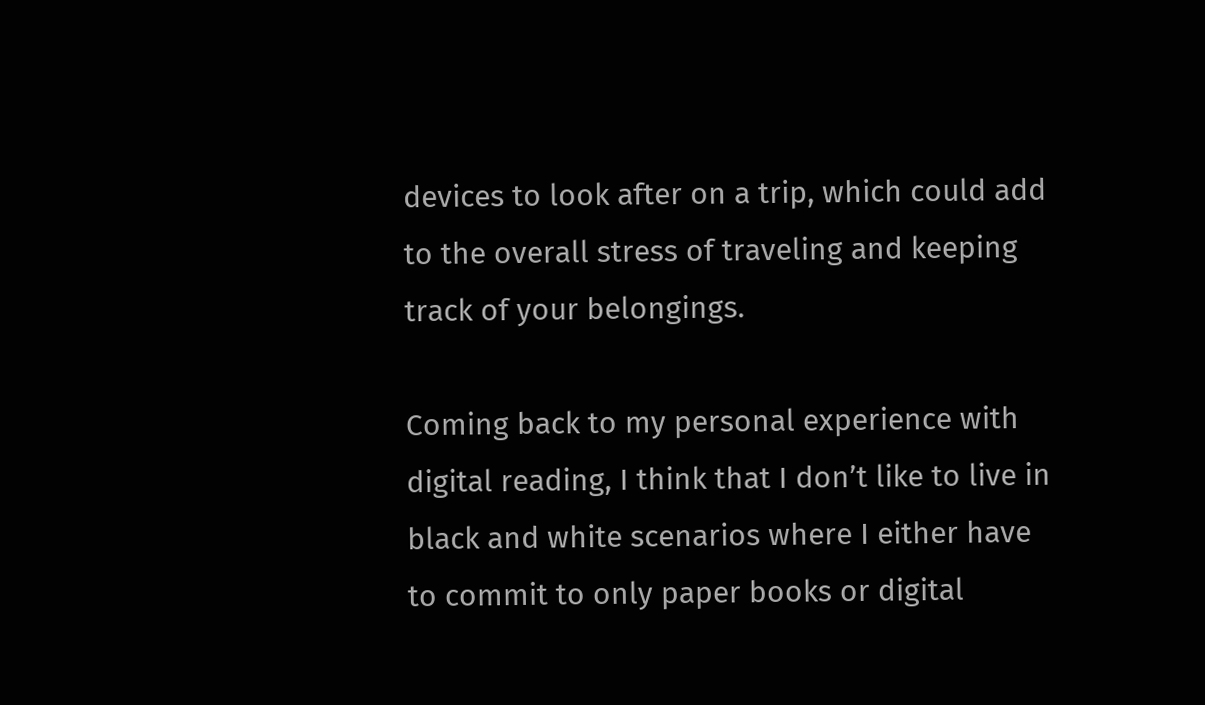devices to look after on a trip, which could add to the overall stress of traveling and keeping track of your belongings.

Coming back to my personal experience with digital reading, I think that I don’t like to live in black and white scenarios where I either have to commit to only paper books or digital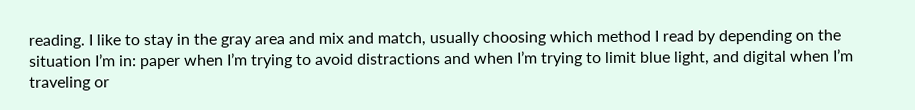reading. I like to stay in the gray area and mix and match, usually choosing which method I read by depending on the situation I’m in: paper when I’m trying to avoid distractions and when I’m trying to limit blue light, and digital when I’m traveling or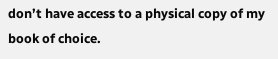don’t have access to a physical copy of my book of choice.